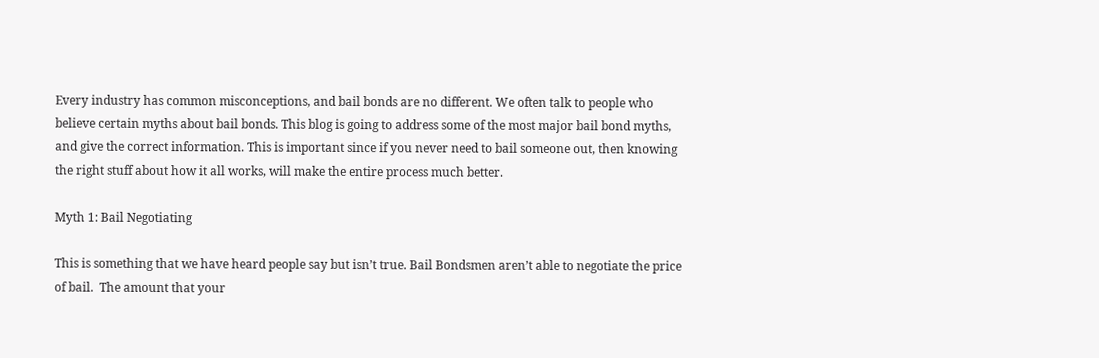Every industry has common misconceptions, and bail bonds are no different. We often talk to people who believe certain myths about bail bonds. This blog is going to address some of the most major bail bond myths, and give the correct information. This is important since if you never need to bail someone out, then knowing the right stuff about how it all works, will make the entire process much better.

Myth 1: Bail Negotiating

This is something that we have heard people say but isn’t true. Bail Bondsmen aren’t able to negotiate the price of bail.  The amount that your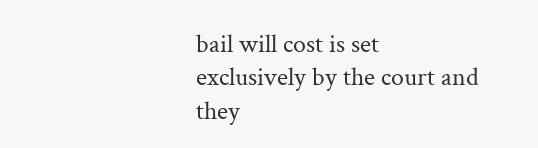bail will cost is set exclusively by the court and they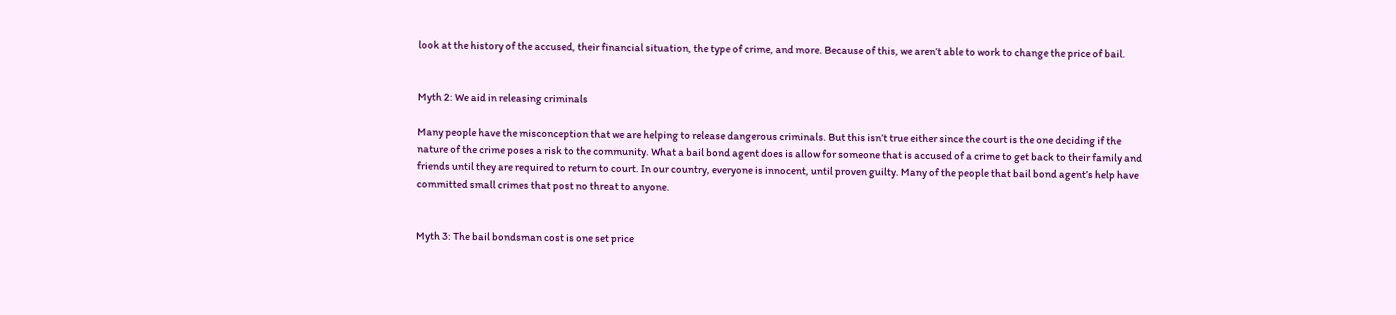look at the history of the accused, their financial situation, the type of crime, and more. Because of this, we aren’t able to work to change the price of bail.


Myth 2: We aid in releasing criminals

Many people have the misconception that we are helping to release dangerous criminals. But this isn’t true either since the court is the one deciding if the nature of the crime poses a risk to the community. What a bail bond agent does is allow for someone that is accused of a crime to get back to their family and friends until they are required to return to court. In our country, everyone is innocent, until proven guilty. Many of the people that bail bond agent’s help have committed small crimes that post no threat to anyone.


Myth 3: The bail bondsman cost is one set price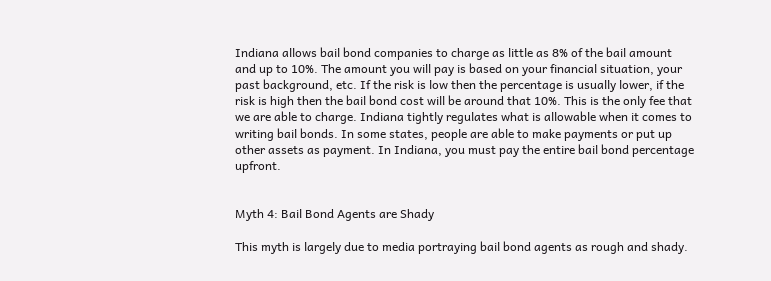Indiana allows bail bond companies to charge as little as 8% of the bail amount and up to 10%. The amount you will pay is based on your financial situation, your past background, etc. If the risk is low then the percentage is usually lower, if the risk is high then the bail bond cost will be around that 10%. This is the only fee that we are able to charge. Indiana tightly regulates what is allowable when it comes to writing bail bonds. In some states, people are able to make payments or put up other assets as payment. In Indiana, you must pay the entire bail bond percentage upfront.


Myth 4: Bail Bond Agents are Shady

This myth is largely due to media portraying bail bond agents as rough and shady.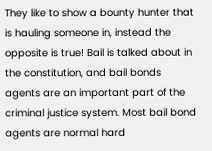They like to show a bounty hunter that is hauling someone in, instead the opposite is true! Bail is talked about in the constitution, and bail bonds agents are an important part of the criminal justice system. Most bail bond agents are normal hard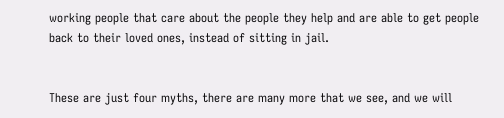working people that care about the people they help and are able to get people back to their loved ones, instead of sitting in jail.


These are just four myths, there are many more that we see, and we will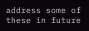address some of these in future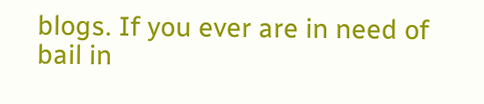blogs. If you ever are in need of bail in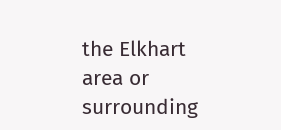the Elkhart area or surrounding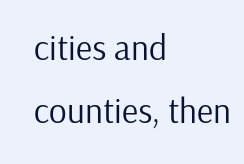cities and counties, then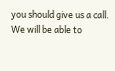you should give us a call. We will be able to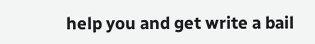help you and get write a bail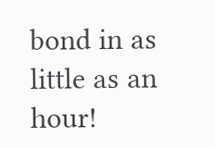bond in as little as an hour!